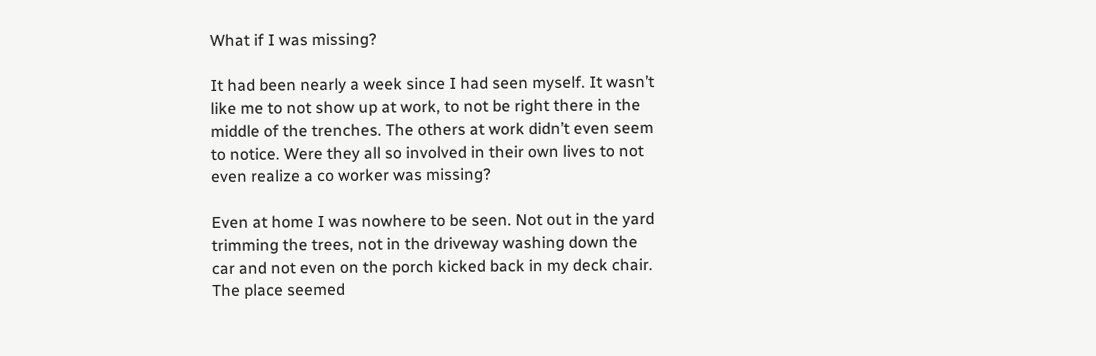What if I was missing?

It had been nearly a week since I had seen myself. It wasn’t like me to not show up at work, to not be right there in the middle of the trenches. The others at work didn’t even seem to notice. Were they all so involved in their own lives to not even realize a co worker was missing?

Even at home I was nowhere to be seen. Not out in the yard trimming the trees, not in the driveway washing down the car and not even on the porch kicked back in my deck chair. The place seemed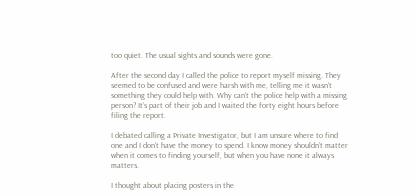too quiet. The usual sights and sounds were gone.

After the second day I called the police to report myself missing. They seemed to be confused and were harsh with me, telling me it wasn’t something they could help with. Why can’t the police help with a missing person? It’s part of their job and I waited the forty eight hours before filing the report.

I debated calling a Private Investigator, but I am unsure where to find one and I don’t have the money to spend. I know money shouldn’t matter when it comes to finding yourself, but when you have none it always matters.

I thought about placing posters in the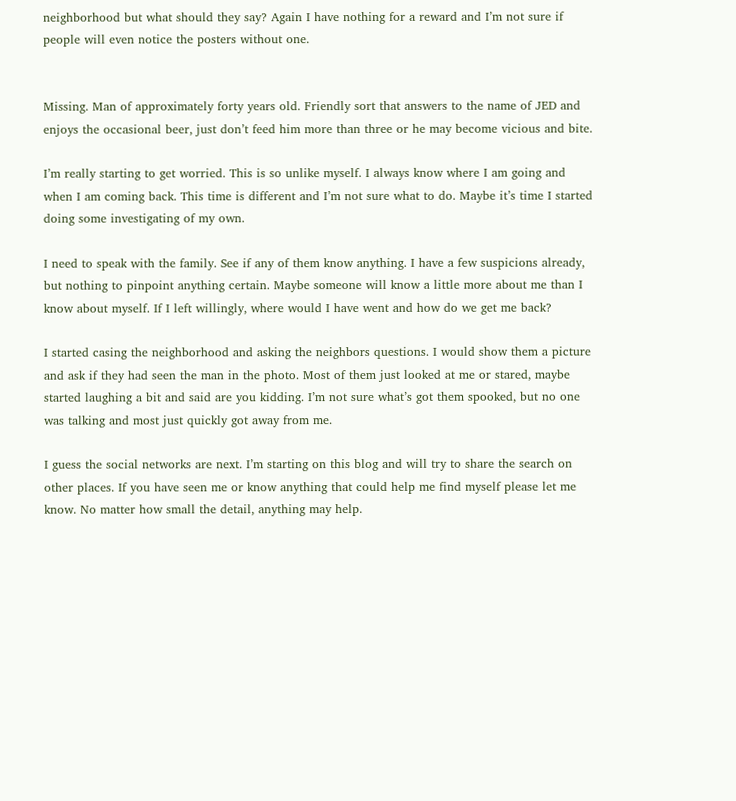neighborhood but what should they say? Again I have nothing for a reward and I’m not sure if people will even notice the posters without one.


Missing. Man of approximately forty years old. Friendly sort that answers to the name of JED and enjoys the occasional beer, just don’t feed him more than three or he may become vicious and bite.

I’m really starting to get worried. This is so unlike myself. I always know where I am going and when I am coming back. This time is different and I’m not sure what to do. Maybe it’s time I started doing some investigating of my own.

I need to speak with the family. See if any of them know anything. I have a few suspicions already, but nothing to pinpoint anything certain. Maybe someone will know a little more about me than I know about myself. If I left willingly, where would I have went and how do we get me back?

I started casing the neighborhood and asking the neighbors questions. I would show them a picture and ask if they had seen the man in the photo. Most of them just looked at me or stared, maybe started laughing a bit and said are you kidding. I’m not sure what’s got them spooked, but no one was talking and most just quickly got away from me.

I guess the social networks are next. I’m starting on this blog and will try to share the search on other places. If you have seen me or know anything that could help me find myself please let me know. No matter how small the detail, anything may help.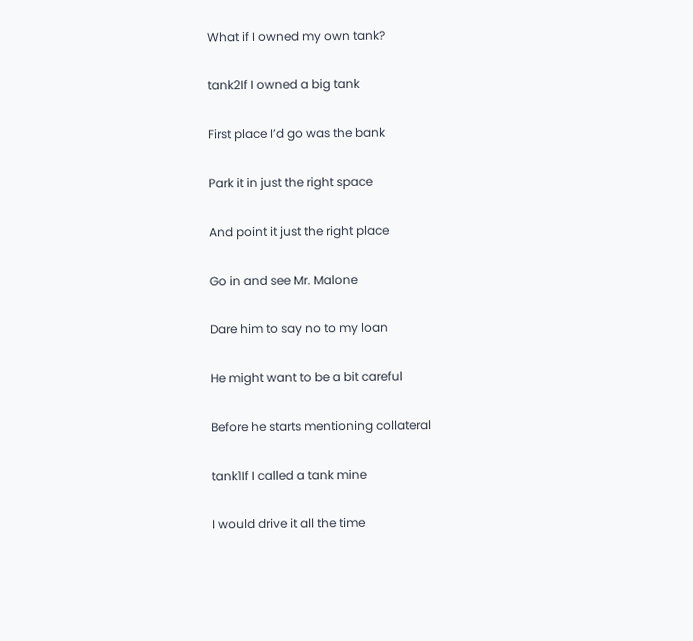What if I owned my own tank?

tank2If I owned a big tank

First place I’d go was the bank

Park it in just the right space

And point it just the right place

Go in and see Mr. Malone

Dare him to say no to my loan

He might want to be a bit careful

Before he starts mentioning collateral

tank1If I called a tank mine

I would drive it all the time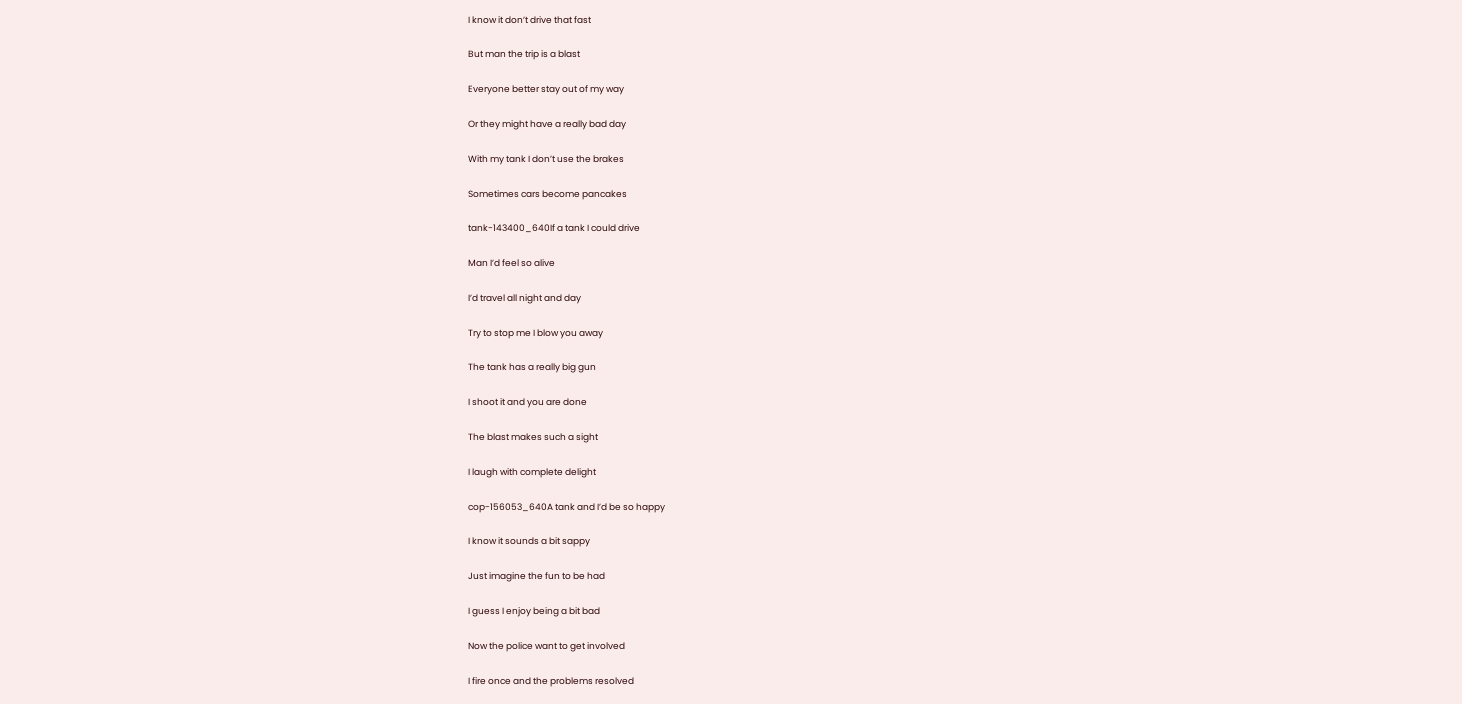I know it don’t drive that fast

But man the trip is a blast

Everyone better stay out of my way

Or they might have a really bad day

With my tank I don’t use the brakes

Sometimes cars become pancakes

tank-143400_640If a tank I could drive

Man I’d feel so alive

I’d travel all night and day

Try to stop me I blow you away

The tank has a really big gun

I shoot it and you are done

The blast makes such a sight

I laugh with complete delight

cop-156053_640A tank and I’d be so happy

I know it sounds a bit sappy

Just imagine the fun to be had

I guess I enjoy being a bit bad

Now the police want to get involved

I fire once and the problems resolved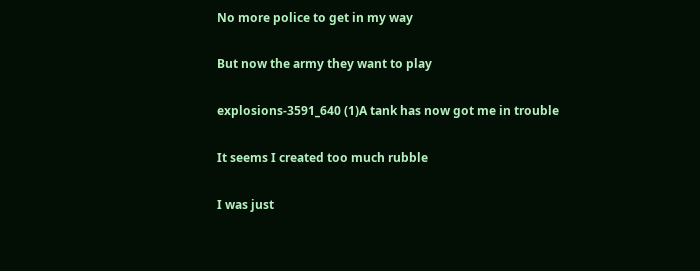No more police to get in my way

But now the army they want to play

explosions-3591_640 (1)A tank has now got me in trouble

It seems I created too much rubble

I was just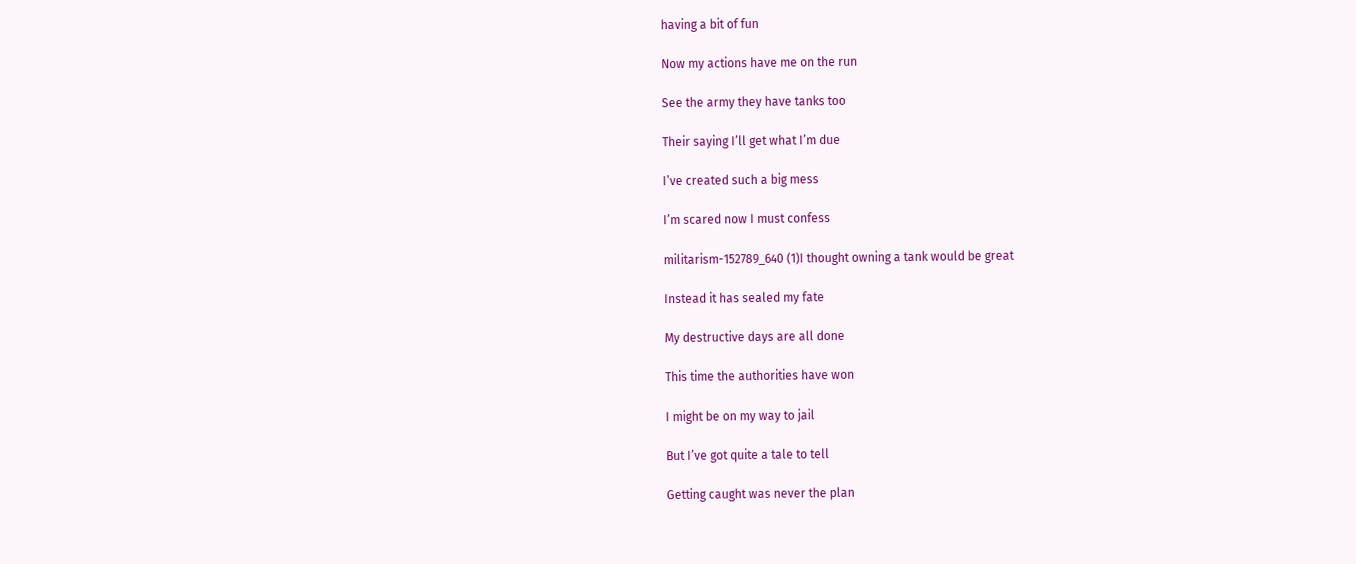having a bit of fun

Now my actions have me on the run

See the army they have tanks too

Their saying I’ll get what I’m due

I’ve created such a big mess

I’m scared now I must confess

militarism-152789_640 (1)I thought owning a tank would be great

Instead it has sealed my fate

My destructive days are all done

This time the authorities have won

I might be on my way to jail

But I’ve got quite a tale to tell

Getting caught was never the plan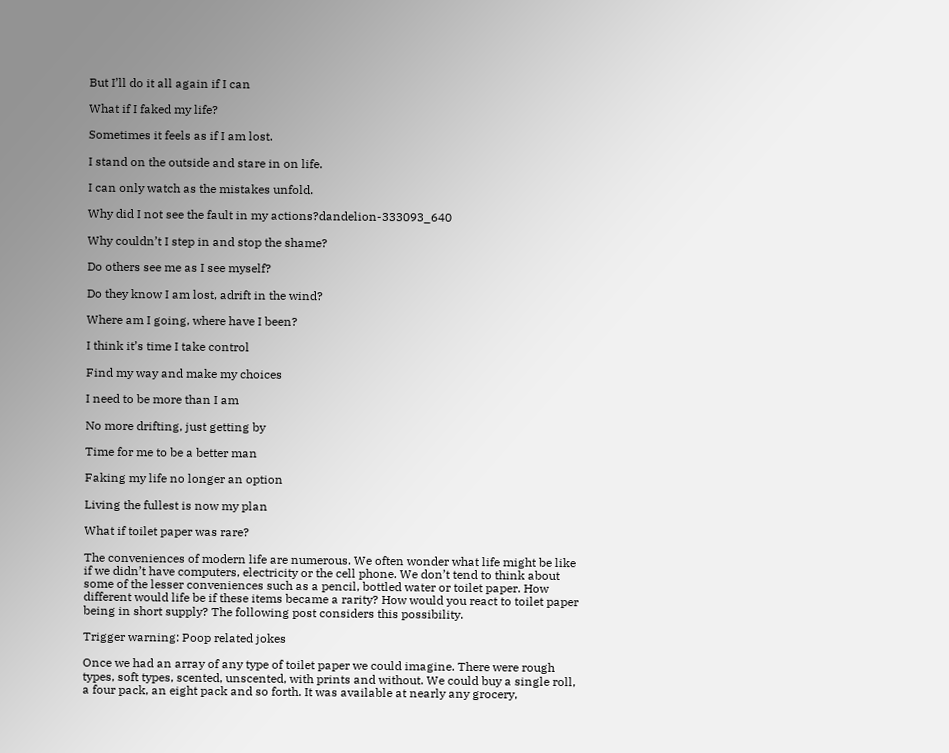But I’ll do it all again if I can

What if I faked my life?

Sometimes it feels as if I am lost.

I stand on the outside and stare in on life.

I can only watch as the mistakes unfold.

Why did I not see the fault in my actions?dandelion-333093_640

Why couldn’t I step in and stop the shame?

Do others see me as I see myself?

Do they know I am lost, adrift in the wind?

Where am I going, where have I been?

I think it’s time I take control

Find my way and make my choices

I need to be more than I am

No more drifting, just getting by

Time for me to be a better man

Faking my life no longer an option

Living the fullest is now my plan

What if toilet paper was rare?

The conveniences of modern life are numerous. We often wonder what life might be like if we didn’t have computers, electricity or the cell phone. We don’t tend to think about some of the lesser conveniences such as a pencil, bottled water or toilet paper. How different would life be if these items became a rarity? How would you react to toilet paper being in short supply? The following post considers this possibility.

Trigger warning: Poop related jokes

Once we had an array of any type of toilet paper we could imagine. There were rough types, soft types, scented, unscented, with prints and without. We could buy a single roll, a four pack, an eight pack and so forth. It was available at nearly any grocery,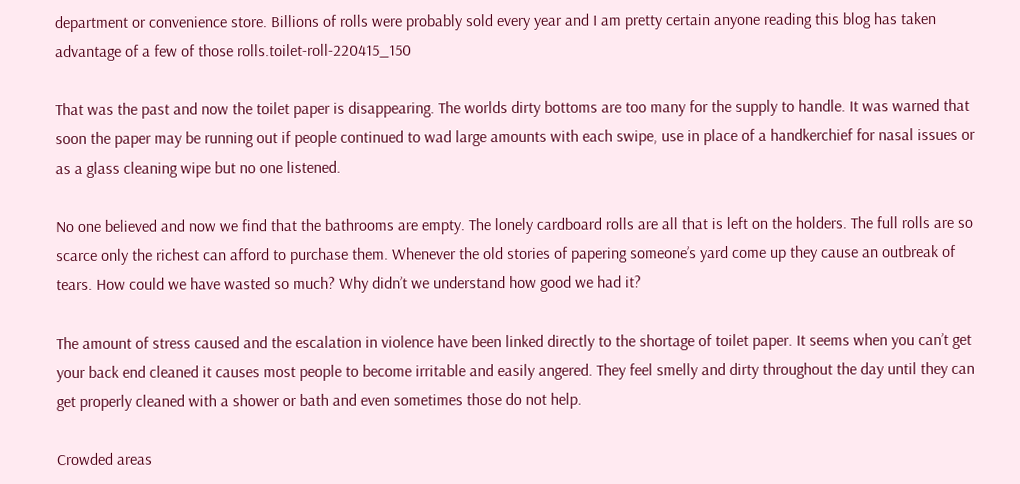department or convenience store. Billions of rolls were probably sold every year and I am pretty certain anyone reading this blog has taken advantage of a few of those rolls.toilet-roll-220415_150

That was the past and now the toilet paper is disappearing. The worlds dirty bottoms are too many for the supply to handle. It was warned that soon the paper may be running out if people continued to wad large amounts with each swipe, use in place of a handkerchief for nasal issues or as a glass cleaning wipe but no one listened.

No one believed and now we find that the bathrooms are empty. The lonely cardboard rolls are all that is left on the holders. The full rolls are so scarce only the richest can afford to purchase them. Whenever the old stories of papering someone’s yard come up they cause an outbreak of tears. How could we have wasted so much? Why didn’t we understand how good we had it?

The amount of stress caused and the escalation in violence have been linked directly to the shortage of toilet paper. It seems when you can’t get your back end cleaned it causes most people to become irritable and easily angered. They feel smelly and dirty throughout the day until they can get properly cleaned with a shower or bath and even sometimes those do not help.

Crowded areas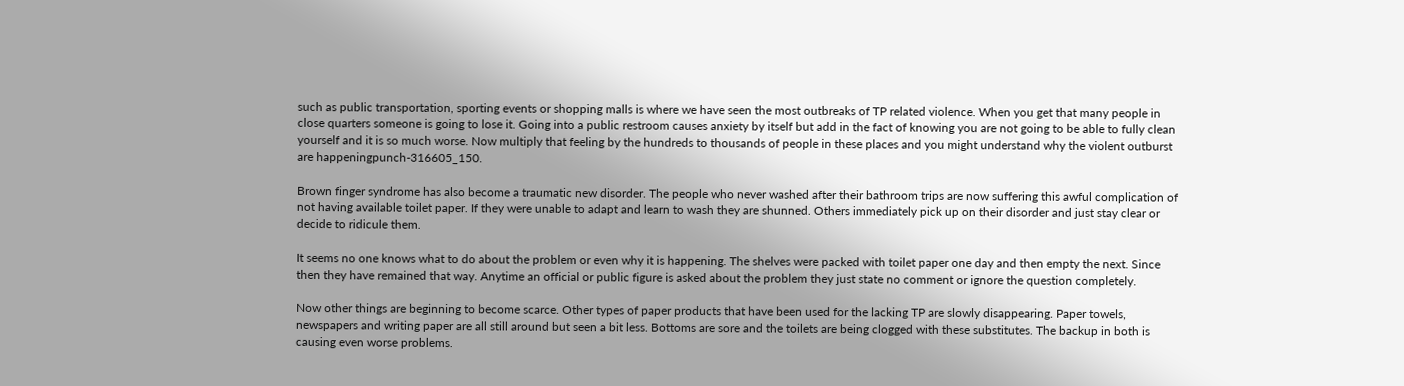such as public transportation, sporting events or shopping malls is where we have seen the most outbreaks of TP related violence. When you get that many people in close quarters someone is going to lose it. Going into a public restroom causes anxiety by itself but add in the fact of knowing you are not going to be able to fully clean yourself and it is so much worse. Now multiply that feeling by the hundreds to thousands of people in these places and you might understand why the violent outburst are happeningpunch-316605_150.

Brown finger syndrome has also become a traumatic new disorder. The people who never washed after their bathroom trips are now suffering this awful complication of not having available toilet paper. If they were unable to adapt and learn to wash they are shunned. Others immediately pick up on their disorder and just stay clear or decide to ridicule them.

It seems no one knows what to do about the problem or even why it is happening. The shelves were packed with toilet paper one day and then empty the next. Since then they have remained that way. Anytime an official or public figure is asked about the problem they just state no comment or ignore the question completely.

Now other things are beginning to become scarce. Other types of paper products that have been used for the lacking TP are slowly disappearing. Paper towels, newspapers and writing paper are all still around but seen a bit less. Bottoms are sore and the toilets are being clogged with these substitutes. The backup in both is causing even worse problems.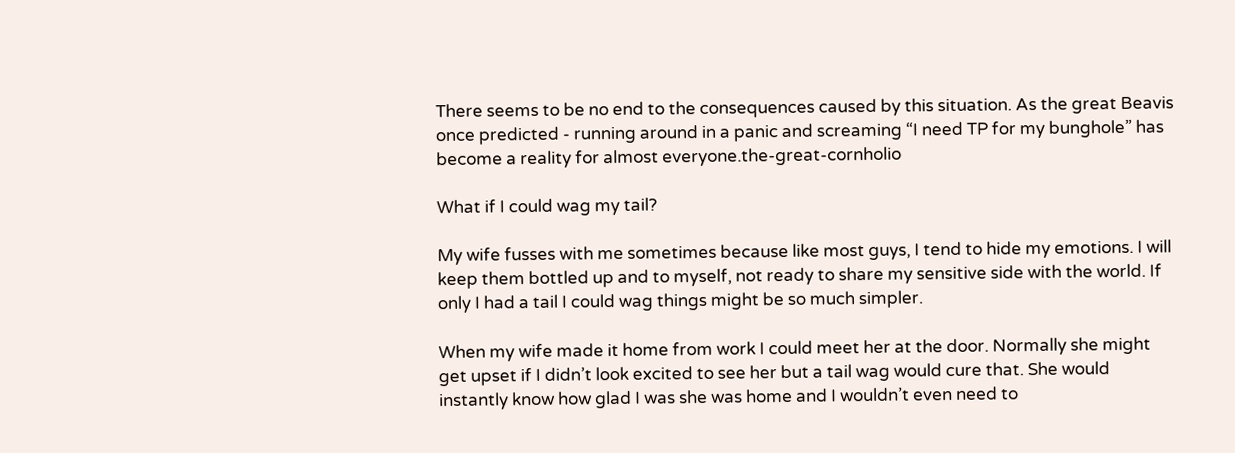There seems to be no end to the consequences caused by this situation. As the great Beavis once predicted - running around in a panic and screaming “I need TP for my bunghole” has become a reality for almost everyone.the-great-cornholio

What if I could wag my tail?

My wife fusses with me sometimes because like most guys, I tend to hide my emotions. I will keep them bottled up and to myself, not ready to share my sensitive side with the world. If only I had a tail I could wag things might be so much simpler.

When my wife made it home from work I could meet her at the door. Normally she might get upset if I didn’t look excited to see her but a tail wag would cure that. She would instantly know how glad I was she was home and I wouldn’t even need to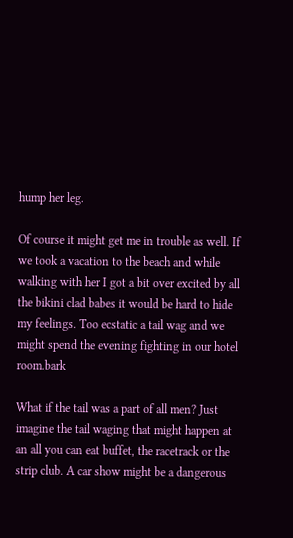hump her leg.

Of course it might get me in trouble as well. If we took a vacation to the beach and while walking with her I got a bit over excited by all the bikini clad babes it would be hard to hide my feelings. Too ecstatic a tail wag and we might spend the evening fighting in our hotel room.bark

What if the tail was a part of all men? Just imagine the tail waging that might happen at an all you can eat buffet, the racetrack or the strip club. A car show might be a dangerous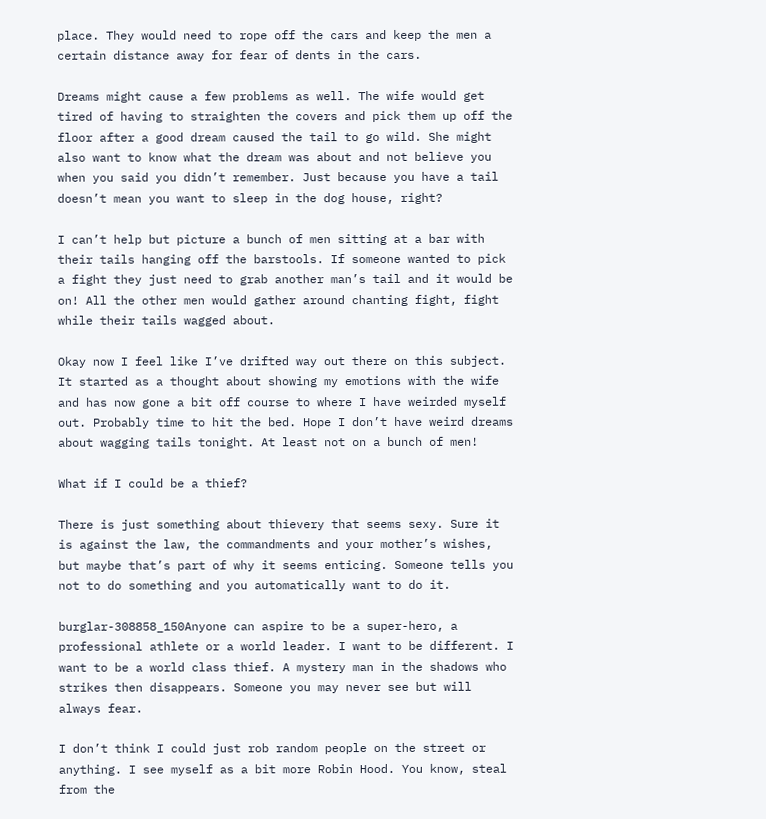place. They would need to rope off the cars and keep the men a certain distance away for fear of dents in the cars.

Dreams might cause a few problems as well. The wife would get tired of having to straighten the covers and pick them up off the floor after a good dream caused the tail to go wild. She might also want to know what the dream was about and not believe you when you said you didn’t remember. Just because you have a tail doesn’t mean you want to sleep in the dog house, right?

I can’t help but picture a bunch of men sitting at a bar with their tails hanging off the barstools. If someone wanted to pick a fight they just need to grab another man’s tail and it would be on! All the other men would gather around chanting fight, fight while their tails wagged about.

Okay now I feel like I’ve drifted way out there on this subject. It started as a thought about showing my emotions with the wife and has now gone a bit off course to where I have weirded myself out. Probably time to hit the bed. Hope I don’t have weird dreams about wagging tails tonight. At least not on a bunch of men!

What if I could be a thief?

There is just something about thievery that seems sexy. Sure it is against the law, the commandments and your mother’s wishes, but maybe that’s part of why it seems enticing. Someone tells you not to do something and you automatically want to do it.

burglar-308858_150Anyone can aspire to be a super-hero, a professional athlete or a world leader. I want to be different. I want to be a world class thief. A mystery man in the shadows who strikes then disappears. Someone you may never see but will always fear.

I don’t think I could just rob random people on the street or anything. I see myself as a bit more Robin Hood. You know, steal from the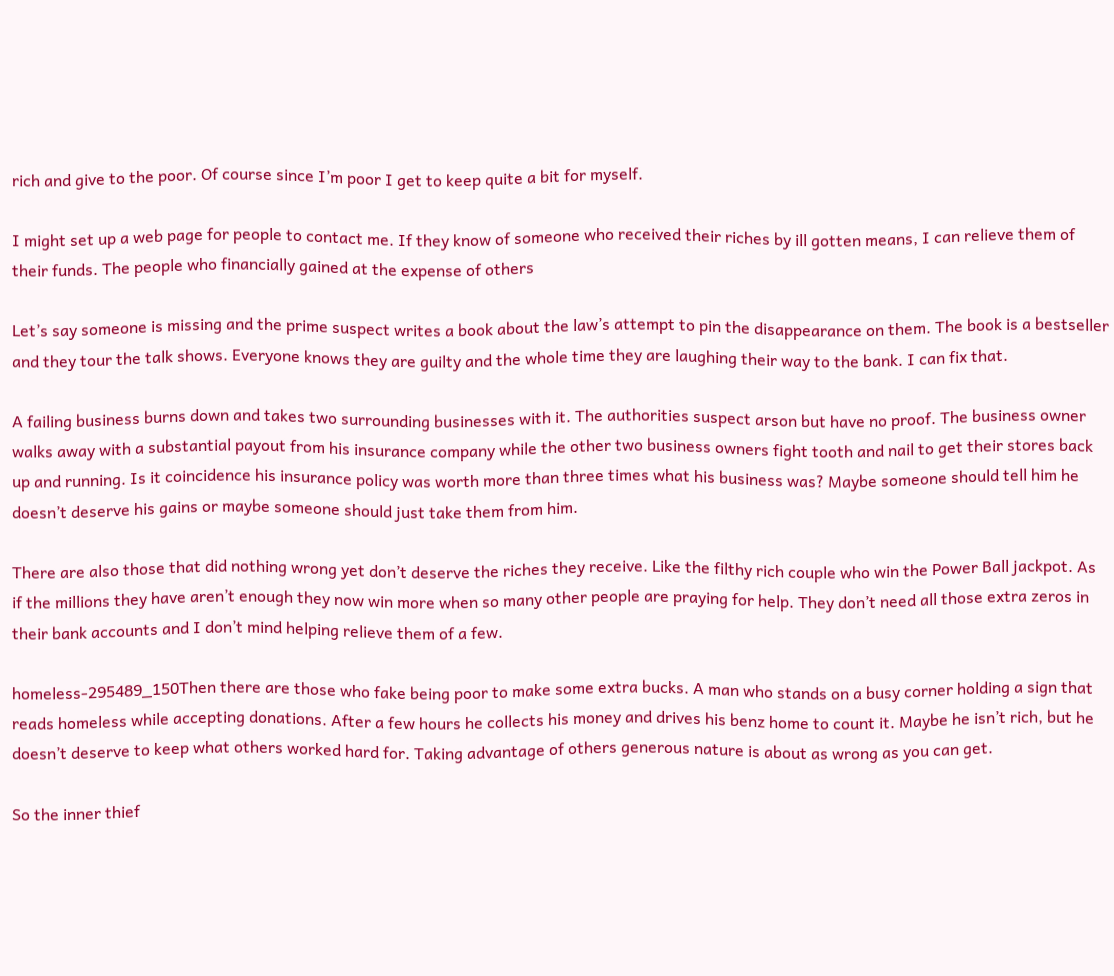rich and give to the poor. Of course since I’m poor I get to keep quite a bit for myself.

I might set up a web page for people to contact me. If they know of someone who received their riches by ill gotten means, I can relieve them of their funds. The people who financially gained at the expense of others

Let’s say someone is missing and the prime suspect writes a book about the law’s attempt to pin the disappearance on them. The book is a bestseller and they tour the talk shows. Everyone knows they are guilty and the whole time they are laughing their way to the bank. I can fix that.

A failing business burns down and takes two surrounding businesses with it. The authorities suspect arson but have no proof. The business owner walks away with a substantial payout from his insurance company while the other two business owners fight tooth and nail to get their stores back up and running. Is it coincidence his insurance policy was worth more than three times what his business was? Maybe someone should tell him he doesn’t deserve his gains or maybe someone should just take them from him.

There are also those that did nothing wrong yet don’t deserve the riches they receive. Like the filthy rich couple who win the Power Ball jackpot. As if the millions they have aren’t enough they now win more when so many other people are praying for help. They don’t need all those extra zeros in their bank accounts and I don’t mind helping relieve them of a few.

homeless-295489_150Then there are those who fake being poor to make some extra bucks. A man who stands on a busy corner holding a sign that reads homeless while accepting donations. After a few hours he collects his money and drives his benz home to count it. Maybe he isn’t rich, but he doesn’t deserve to keep what others worked hard for. Taking advantage of others generous nature is about as wrong as you can get.

So the inner thief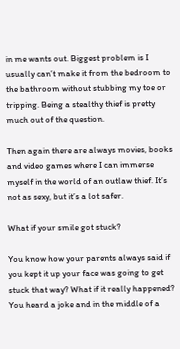in me wants out. Biggest problem is I usually can’t make it from the bedroom to the bathroom without stubbing my toe or tripping. Being a stealthy thief is pretty much out of the question.

Then again there are always movies, books and video games where I can immerse myself in the world of an outlaw thief. It’s not as sexy, but it’s a lot safer.

What if your smile got stuck?

You know how your parents always said if you kept it up your face was going to get stuck that way? What if it really happened? You heard a joke and in the middle of a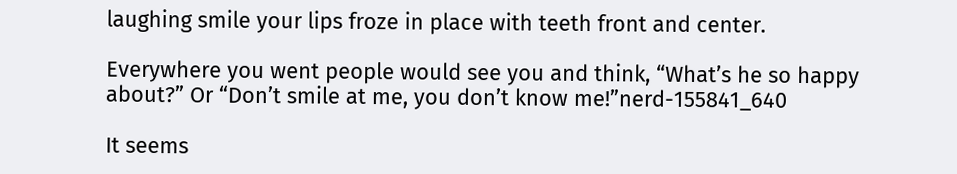laughing smile your lips froze in place with teeth front and center.

Everywhere you went people would see you and think, “What’s he so happy about?” Or “Don’t smile at me, you don’t know me!”nerd-155841_640

It seems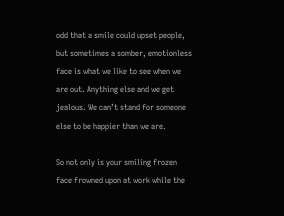odd that a smile could upset people, but sometimes a somber, emotionless face is what we like to see when we are out. Anything else and we get jealous. We can’t stand for someone else to be happier than we are.

So not only is your smiling frozen face frowned upon at work while the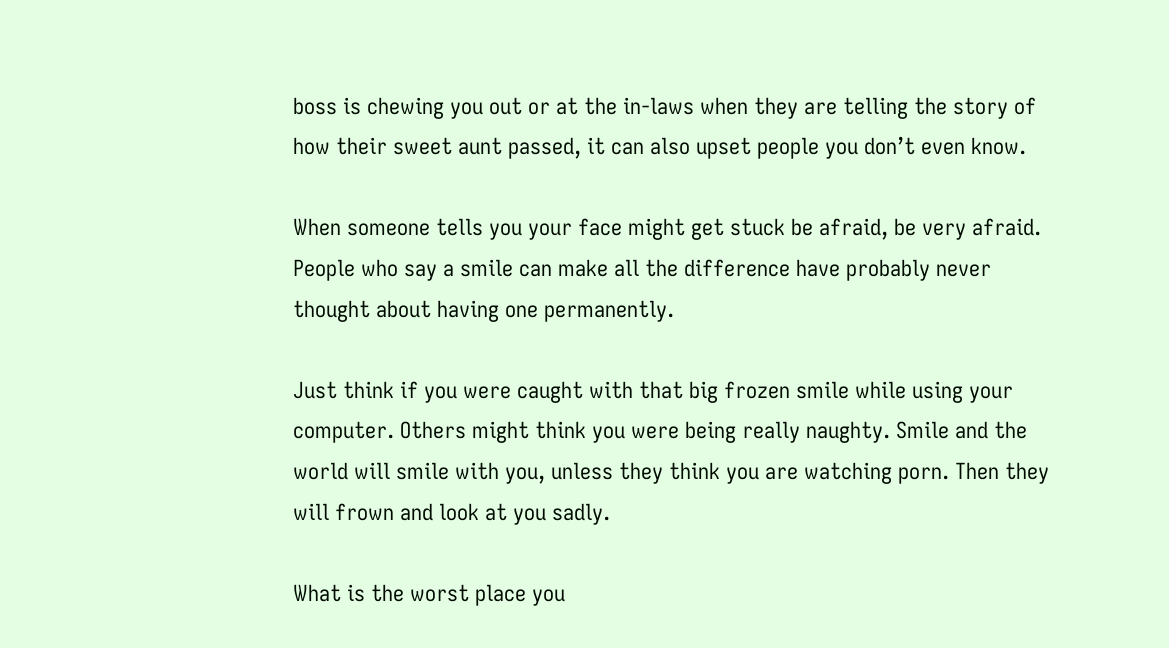boss is chewing you out or at the in-laws when they are telling the story of how their sweet aunt passed, it can also upset people you don’t even know.

When someone tells you your face might get stuck be afraid, be very afraid. People who say a smile can make all the difference have probably never thought about having one permanently.

Just think if you were caught with that big frozen smile while using your computer. Others might think you were being really naughty. Smile and the world will smile with you, unless they think you are watching porn. Then they will frown and look at you sadly.

What is the worst place you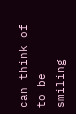can think of to be smiling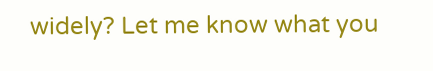widely? Let me know what you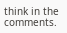think in the comments.